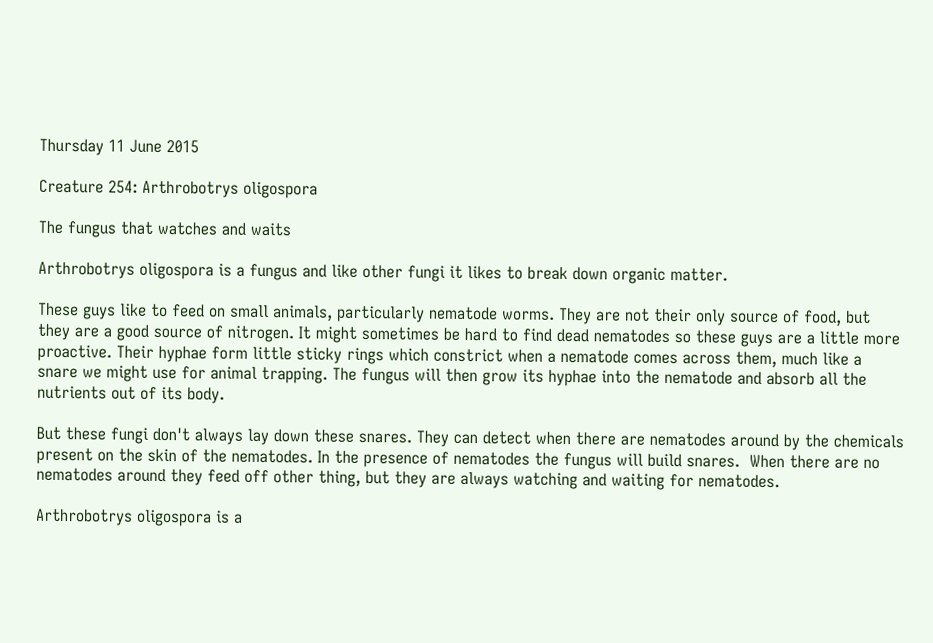Thursday 11 June 2015

Creature 254: Arthrobotrys oligospora

The fungus that watches and waits

Arthrobotrys oligospora is a fungus and like other fungi it likes to break down organic matter.

These guys like to feed on small animals, particularly nematode worms. They are not their only source of food, but they are a good source of nitrogen. It might sometimes be hard to find dead nematodes so these guys are a little more proactive. Their hyphae form little sticky rings which constrict when a nematode comes across them, much like a snare we might use for animal trapping. The fungus will then grow its hyphae into the nematode and absorb all the nutrients out of its body.

But these fungi don't always lay down these snares. They can detect when there are nematodes around by the chemicals present on the skin of the nematodes. In the presence of nematodes the fungus will build snares.  When there are no nematodes around they feed off other thing, but they are always watching and waiting for nematodes.

Arthrobotrys oligospora is a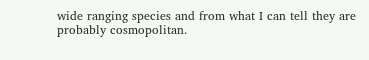wide ranging species and from what I can tell they are probably cosmopolitan.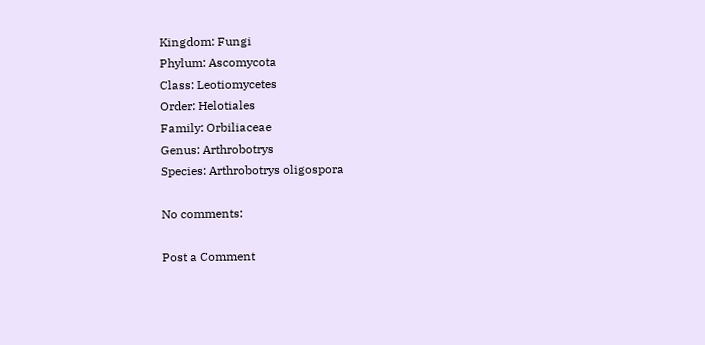Kingdom: Fungi
Phylum: Ascomycota
Class: Leotiomycetes
Order: Helotiales
Family: Orbiliaceae
Genus: Arthrobotrys
Species: Arthrobotrys oligospora

No comments:

Post a Comment